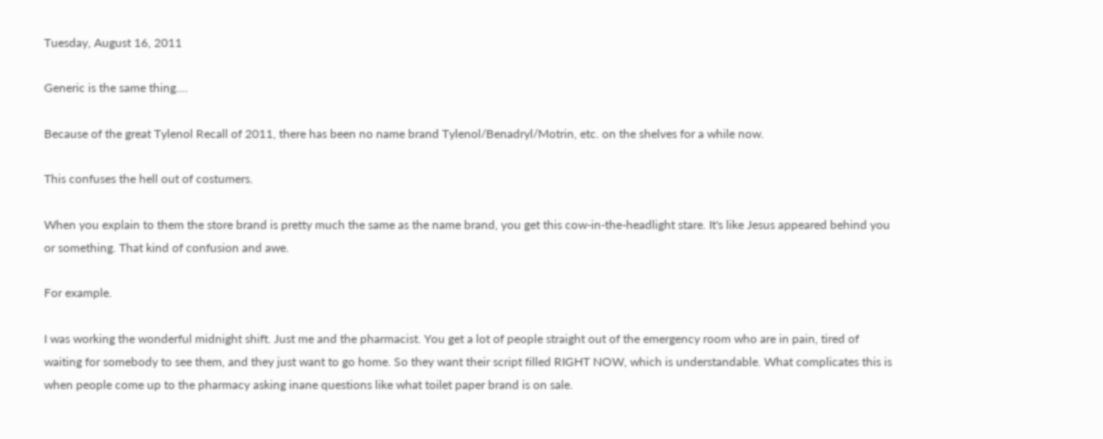Tuesday, August 16, 2011

Generic is the same thing....

Because of the great Tylenol Recall of 2011, there has been no name brand Tylenol/Benadryl/Motrin, etc. on the shelves for a while now.

This confuses the hell out of costumers.

When you explain to them the store brand is pretty much the same as the name brand, you get this cow-in-the-headlight stare. It's like Jesus appeared behind you or something. That kind of confusion and awe.

For example.

I was working the wonderful midnight shift. Just me and the pharmacist. You get a lot of people straight out of the emergency room who are in pain, tired of waiting for somebody to see them, and they just want to go home. So they want their script filled RIGHT NOW, which is understandable. What complicates this is when people come up to the pharmacy asking inane questions like what toilet paper brand is on sale.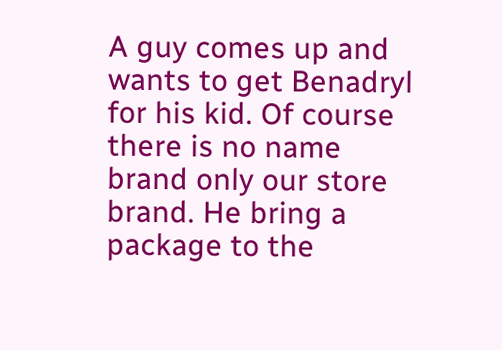A guy comes up and wants to get Benadryl for his kid. Of course there is no name brand only our store brand. He bring a package to the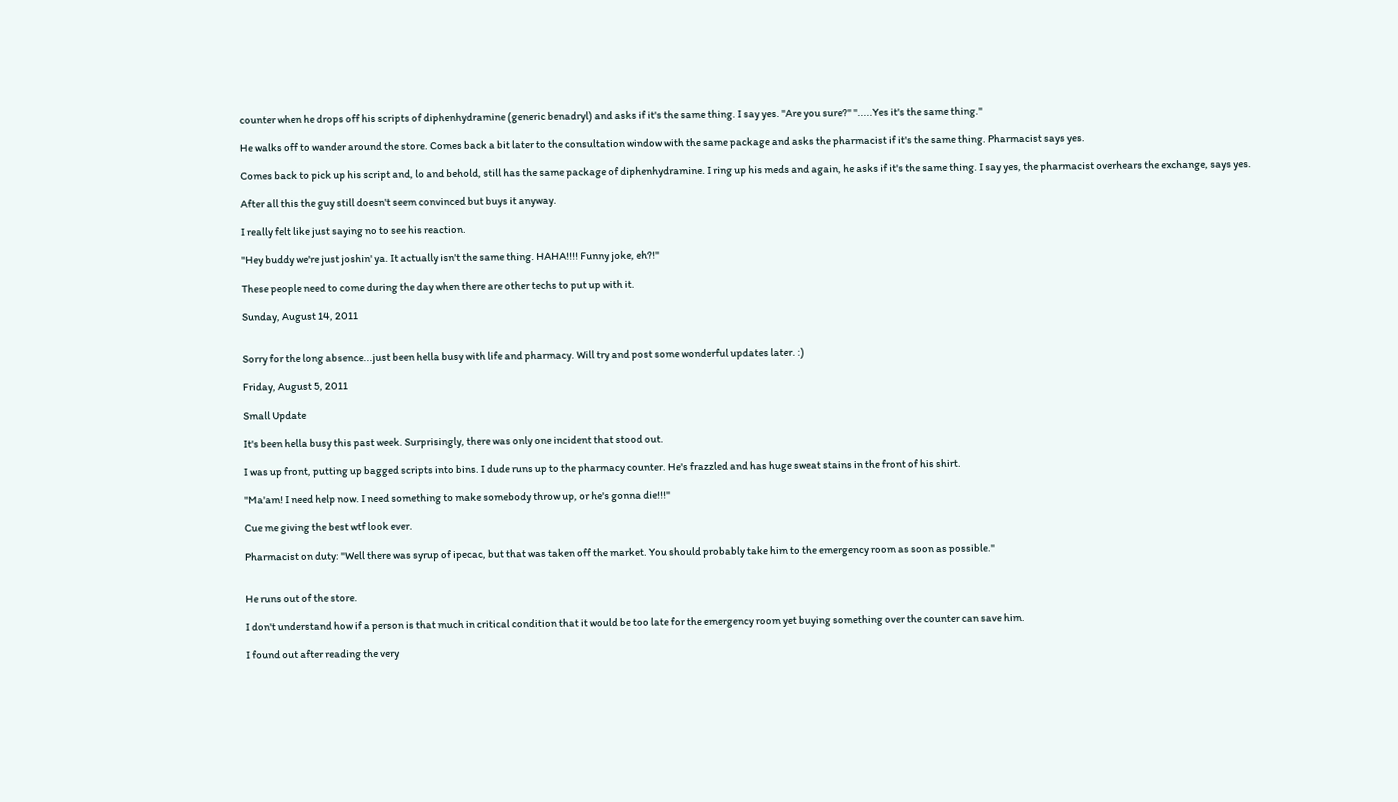counter when he drops off his scripts of diphenhydramine (generic benadryl) and asks if it's the same thing. I say yes. "Are you sure?" ".....Yes it's the same thing."

He walks off to wander around the store. Comes back a bit later to the consultation window with the same package and asks the pharmacist if it's the same thing. Pharmacist says yes.

Comes back to pick up his script and, lo and behold, still has the same package of diphenhydramine. I ring up his meds and again, he asks if it's the same thing. I say yes, the pharmacist overhears the exchange, says yes.

After all this the guy still doesn't seem convinced but buys it anyway.

I really felt like just saying no to see his reaction.

"Hey buddy we're just joshin' ya. It actually isn't the same thing. HAHA!!!! Funny joke, eh?!"

These people need to come during the day when there are other techs to put up with it.

Sunday, August 14, 2011


Sorry for the long absence...just been hella busy with life and pharmacy. Will try and post some wonderful updates later. :)

Friday, August 5, 2011

Small Update

It's been hella busy this past week. Surprisingly, there was only one incident that stood out.

I was up front, putting up bagged scripts into bins. I dude runs up to the pharmacy counter. He's frazzled and has huge sweat stains in the front of his shirt.

"Ma'am! I need help now. I need something to make somebody throw up, or he's gonna die!!!"

Cue me giving the best wtf look ever.

Pharmacist on duty: "Well there was syrup of ipecac, but that was taken off the market. You should probably take him to the emergency room as soon as possible."


He runs out of the store.

I don't understand how if a person is that much in critical condition that it would be too late for the emergency room yet buying something over the counter can save him.

I found out after reading the very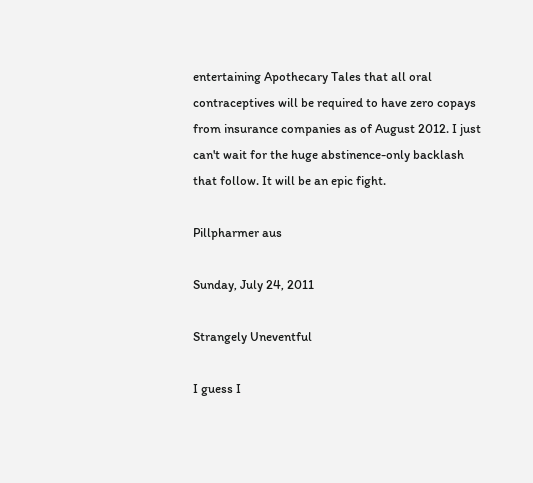entertaining Apothecary Tales that all oral contraceptives will be required to have zero copays from insurance companies as of August 2012. I just can't wait for the huge abstinence-only backlash that follow. It will be an epic fight.

Pillpharmer aus

Sunday, July 24, 2011

Strangely Uneventful

I guess I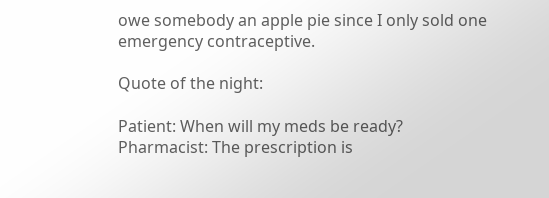owe somebody an apple pie since I only sold one emergency contraceptive.

Quote of the night:

Patient: When will my meds be ready?
Pharmacist: The prescription is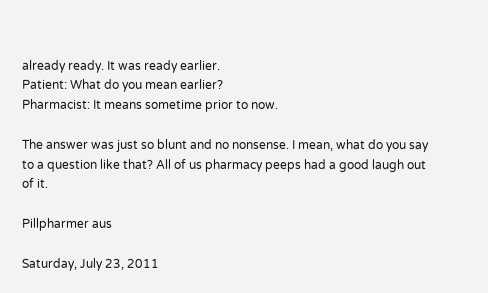already ready. It was ready earlier.
Patient: What do you mean earlier?
Pharmacist: It means sometime prior to now.

The answer was just so blunt and no nonsense. I mean, what do you say to a question like that? All of us pharmacy peeps had a good laugh out of it.

Pillpharmer aus

Saturday, July 23, 2011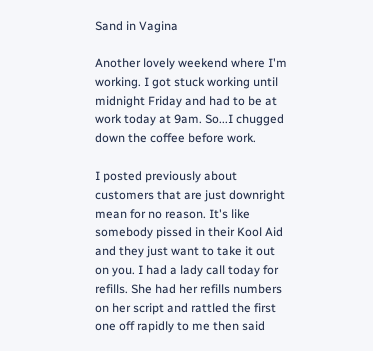Sand in Vagina

Another lovely weekend where I'm working. I got stuck working until midnight Friday and had to be at work today at 9am. So...I chugged down the coffee before work.

I posted previously about customers that are just downright mean for no reason. It's like somebody pissed in their Kool Aid and they just want to take it out on you. I had a lady call today for refills. She had her refills numbers on her script and rattled the first one off rapidly to me then said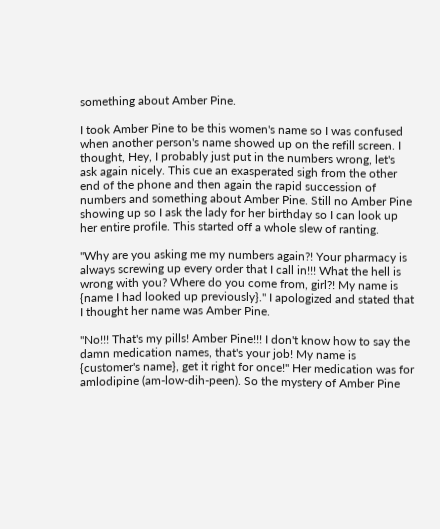something about Amber Pine.

I took Amber Pine to be this women's name so I was confused when another person's name showed up on the refill screen. I thought, Hey, I probably just put in the numbers wrong, let's ask again nicely. This cue an exasperated sigh from the other end of the phone and then again the rapid succession of numbers and something about Amber Pine. Still no Amber Pine showing up so I ask the lady for her birthday so I can look up her entire profile. This started off a whole slew of ranting.

"Why are you asking me my numbers again?! Your pharmacy is always screwing up every order that I call in!!! What the hell is wrong with you? Where do you come from, girl?! My name is {name I had looked up previously}." I apologized and stated that I thought her name was Amber Pine.

"No!!! That's my pills! Amber Pine!!! I don't know how to say the damn medication names, that's your job! My name is {customer's name}, get it right for once!" Her medication was for amlodipine (am-low-dih-peen). So the mystery of Amber Pine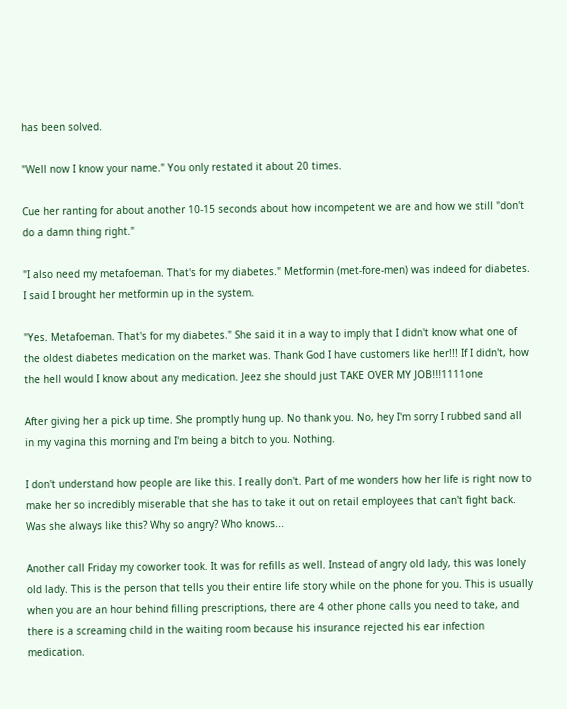has been solved.

"Well now I know your name." You only restated it about 20 times.

Cue her ranting for about another 10-15 seconds about how incompetent we are and how we still "don't do a damn thing right."

"I also need my metafoeman. That's for my diabetes." Metformin (met-fore-men) was indeed for diabetes. I said I brought her metformin up in the system.

"Yes. Metafoeman. That's for my diabetes." She said it in a way to imply that I didn't know what one of the oldest diabetes medication on the market was. Thank God I have customers like her!!! If I didn't, how the hell would I know about any medication. Jeez she should just TAKE OVER MY JOB!!!1111one

After giving her a pick up time. She promptly hung up. No thank you. No, hey I'm sorry I rubbed sand all in my vagina this morning and I'm being a bitch to you. Nothing.

I don't understand how people are like this. I really don't. Part of me wonders how her life is right now to make her so incredibly miserable that she has to take it out on retail employees that can't fight back. Was she always like this? Why so angry? Who knows...

Another call Friday my coworker took. It was for refills as well. Instead of angry old lady, this was lonely old lady. This is the person that tells you their entire life story while on the phone for you. This is usually when you are an hour behind filling prescriptions, there are 4 other phone calls you need to take, and there is a screaming child in the waiting room because his insurance rejected his ear infection medication.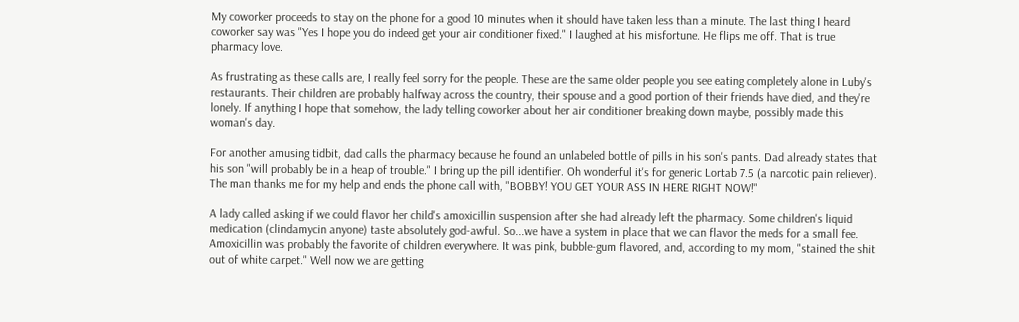My coworker proceeds to stay on the phone for a good 10 minutes when it should have taken less than a minute. The last thing I heard coworker say was "Yes I hope you do indeed get your air conditioner fixed." I laughed at his misfortune. He flips me off. That is true pharmacy love.

As frustrating as these calls are, I really feel sorry for the people. These are the same older people you see eating completely alone in Luby's restaurants. Their children are probably halfway across the country, their spouse and a good portion of their friends have died, and they're lonely. If anything I hope that somehow, the lady telling coworker about her air conditioner breaking down maybe, possibly made this woman's day.

For another amusing tidbit, dad calls the pharmacy because he found an unlabeled bottle of pills in his son's pants. Dad already states that his son "will probably be in a heap of trouble." I bring up the pill identifier. Oh wonderful it's for generic Lortab 7.5 (a narcotic pain reliever). The man thanks me for my help and ends the phone call with, "BOBBY! YOU GET YOUR ASS IN HERE RIGHT NOW!"

A lady called asking if we could flavor her child's amoxicillin suspension after she had already left the pharmacy. Some children's liquid medication (clindamycin anyone) taste absolutely god-awful. So...we have a system in place that we can flavor the meds for a small fee. Amoxicillin was probably the favorite of children everywhere. It was pink, bubble-gum flavored, and, according to my mom, "stained the shit out of white carpet." Well now we are getting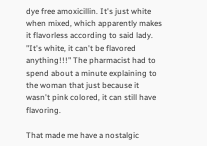dye free amoxicillin. It's just white when mixed, which apparently makes it flavorless according to said lady. "It's white, it can't be flavored anything!!!" The pharmacist had to spend about a minute explaining to the woman that just because it wasn't pink colored, it can still have flavoring.

That made me have a nostalgic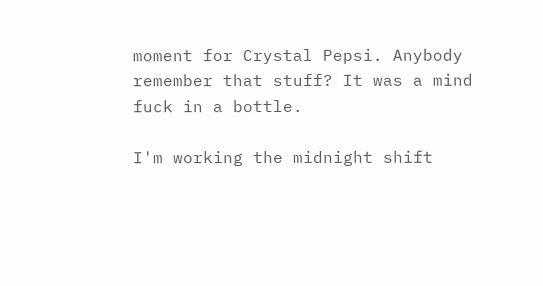moment for Crystal Pepsi. Anybody remember that stuff? It was a mind fuck in a bottle.

I'm working the midnight shift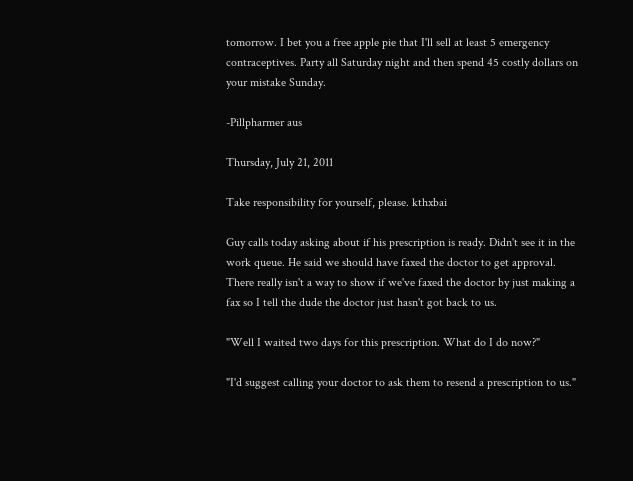tomorrow. I bet you a free apple pie that I'll sell at least 5 emergency contraceptives. Party all Saturday night and then spend 45 costly dollars on your mistake Sunday.

-Pillpharmer aus

Thursday, July 21, 2011

Take responsibility for yourself, please. kthxbai

Guy calls today asking about if his prescription is ready. Didn't see it in the work queue. He said we should have faxed the doctor to get approval. There really isn't a way to show if we've faxed the doctor by just making a fax so I tell the dude the doctor just hasn't got back to us.

"Well I waited two days for this prescription. What do I do now?"

"I'd suggest calling your doctor to ask them to resend a prescription to us."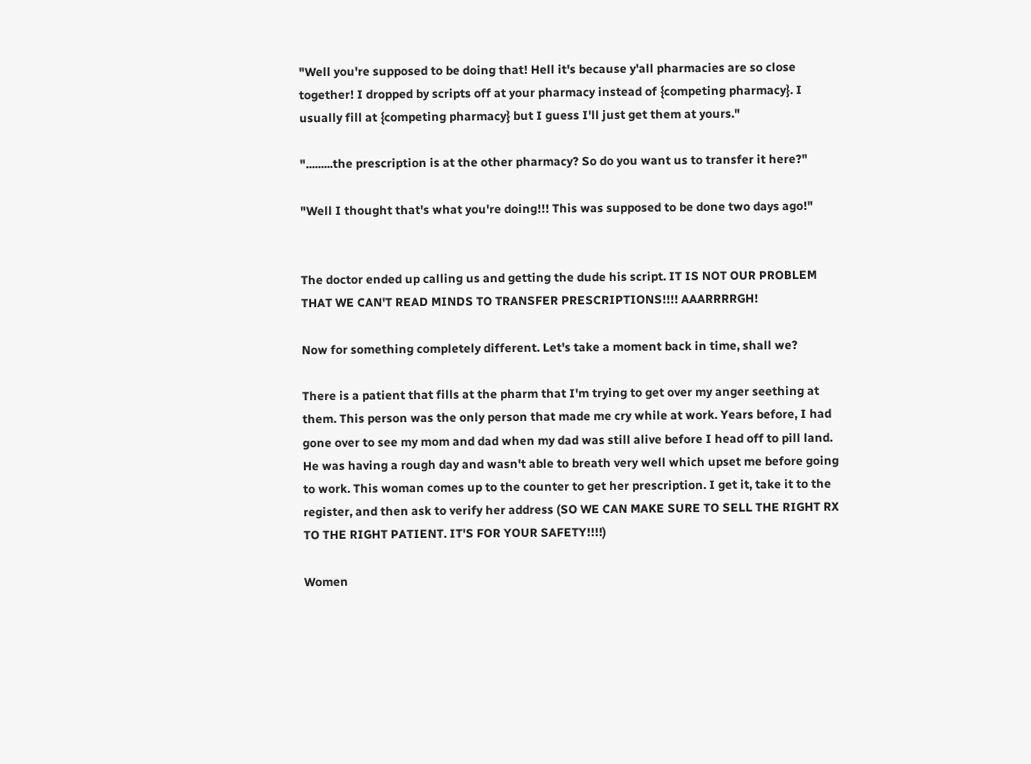"Well you're supposed to be doing that! Hell it's because y'all pharmacies are so close together! I dropped by scripts off at your pharmacy instead of {competing pharmacy}. I usually fill at {competing pharmacy} but I guess I'll just get them at yours."

".........the prescription is at the other pharmacy? So do you want us to transfer it here?"

"Well I thought that's what you're doing!!! This was supposed to be done two days ago!"


The doctor ended up calling us and getting the dude his script. IT IS NOT OUR PROBLEM THAT WE CAN'T READ MINDS TO TRANSFER PRESCRIPTIONS!!!! AAARRRRGH!

Now for something completely different. Let's take a moment back in time, shall we?

There is a patient that fills at the pharm that I'm trying to get over my anger seething at them. This person was the only person that made me cry while at work. Years before, I had gone over to see my mom and dad when my dad was still alive before I head off to pill land. He was having a rough day and wasn't able to breath very well which upset me before going to work. This woman comes up to the counter to get her prescription. I get it, take it to the register, and then ask to verify her address (SO WE CAN MAKE SURE TO SELL THE RIGHT RX TO THE RIGHT PATIENT. IT'S FOR YOUR SAFETY!!!!)

Women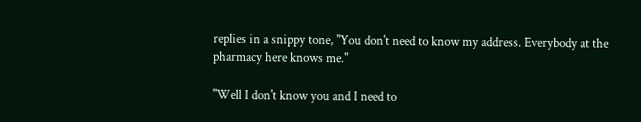replies in a snippy tone, "You don't need to know my address. Everybody at the pharmacy here knows me."

"Well I don't know you and I need to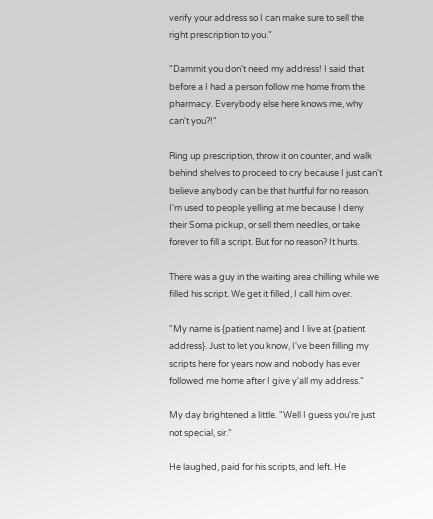verify your address so I can make sure to sell the right prescription to you."

"Dammit you don't need my address! I said that before a I had a person follow me home from the pharmacy. Everybody else here knows me, why can't you?!"

Ring up prescription, throw it on counter, and walk behind shelves to proceed to cry because I just can't believe anybody can be that hurtful for no reason. I'm used to people yelling at me because I deny their Soma pickup, or sell them needles, or take forever to fill a script. But for no reason? It hurts.

There was a guy in the waiting area chilling while we filled his script. We get it filled, I call him over.

"My name is {patient name} and I live at {patient address}. Just to let you know, I've been filling my scripts here for years now and nobody has ever followed me home after I give y'all my address."

My day brightened a little. "Well I guess you're just not special, sir."

He laughed, paid for his scripts, and left. He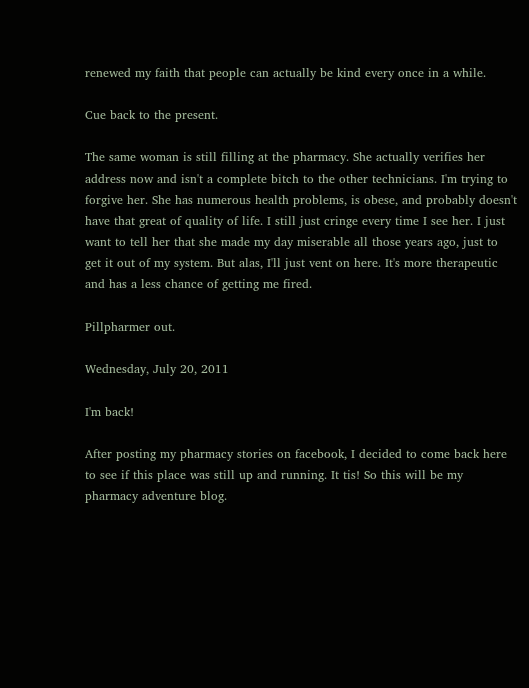renewed my faith that people can actually be kind every once in a while.

Cue back to the present.

The same woman is still filling at the pharmacy. She actually verifies her address now and isn't a complete bitch to the other technicians. I'm trying to forgive her. She has numerous health problems, is obese, and probably doesn't have that great of quality of life. I still just cringe every time I see her. I just want to tell her that she made my day miserable all those years ago, just to get it out of my system. But alas, I'll just vent on here. It's more therapeutic and has a less chance of getting me fired.

Pillpharmer out.

Wednesday, July 20, 2011

I'm back!

After posting my pharmacy stories on facebook, I decided to come back here to see if this place was still up and running. It tis! So this will be my pharmacy adventure blog.